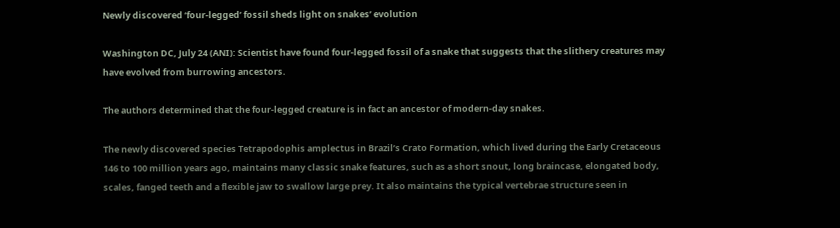Newly discovered ‘four-legged’ fossil sheds light on snakes’ evolution

Washington DC, July 24 (ANI): Scientist have found four-legged fossil of a snake that suggests that the slithery creatures may have evolved from burrowing ancestors.

The authors determined that the four-legged creature is in fact an ancestor of modern-day snakes.

The newly discovered species Tetrapodophis amplectus in Brazil’s Crato Formation, which lived during the Early Cretaceous 146 to 100 million years ago, maintains many classic snake features, such as a short snout, long braincase, elongated body, scales, fanged teeth and a flexible jaw to swallow large prey. It also maintains the typical vertebrae structure seen in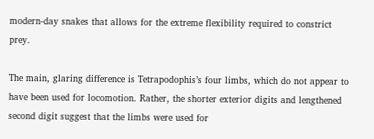modern-day snakes that allows for the extreme flexibility required to constrict prey.

The main, glaring difference is Tetrapodophis’s four limbs, which do not appear to have been used for locomotion. Rather, the shorter exterior digits and lengthened second digit suggest that the limbs were used for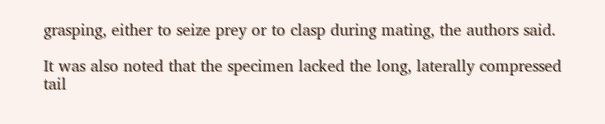grasping, either to seize prey or to clasp during mating, the authors said.

It was also noted that the specimen lacked the long, laterally compressed tail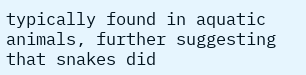typically found in aquatic animals, further suggesting that snakes did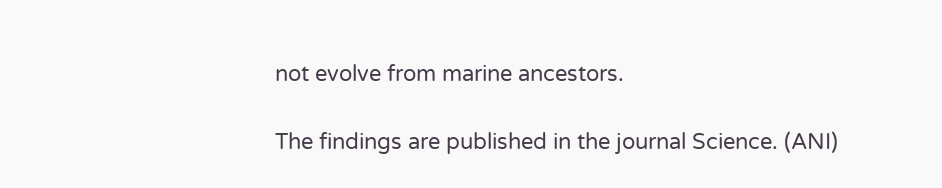not evolve from marine ancestors.

The findings are published in the journal Science. (ANI)